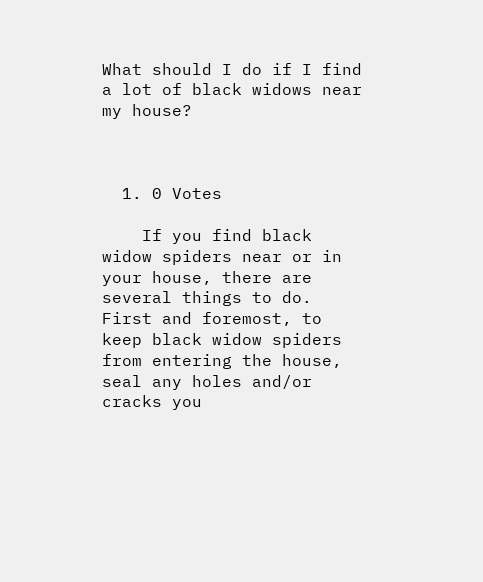What should I do if I find a lot of black widows near my house?



  1. 0 Votes

    If you find black widow spiders near or in your house, there are several things to do. First and foremost, to keep black widow spiders from entering the house, seal any holes and/or cracks you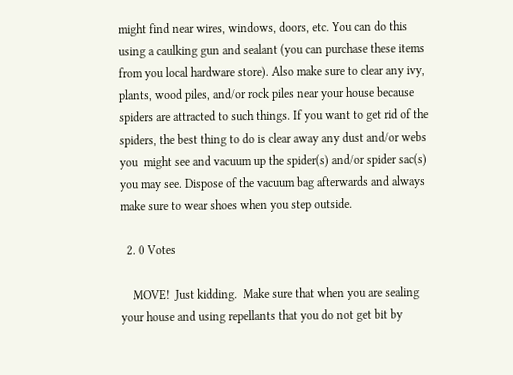might find near wires, windows, doors, etc. You can do this using a caulking gun and sealant (you can purchase these items from you local hardware store). Also make sure to clear any ivy, plants, wood piles, and/or rock piles near your house because spiders are attracted to such things. If you want to get rid of the spiders, the best thing to do is clear away any dust and/or webs you  might see and vacuum up the spider(s) and/or spider sac(s) you may see. Dispose of the vacuum bag afterwards and always make sure to wear shoes when you step outside.

  2. 0 Votes

    MOVE!  Just kidding.  Make sure that when you are sealing your house and using repellants that you do not get bit by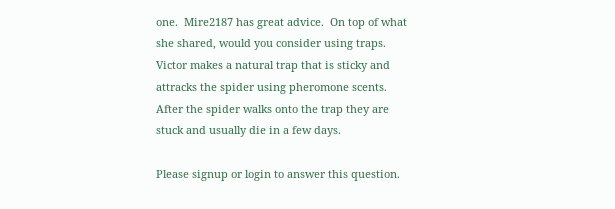one.  Mire2187 has great advice.  On top of what she shared, would you consider using traps.  Victor makes a natural trap that is sticky and attracks the spider using pheromone scents.  After the spider walks onto the trap they are stuck and usually die in a few days.

Please signup or login to answer this question.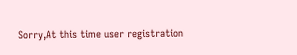Sorry,At this time user registration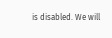is disabled. We will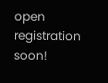open registration soon!